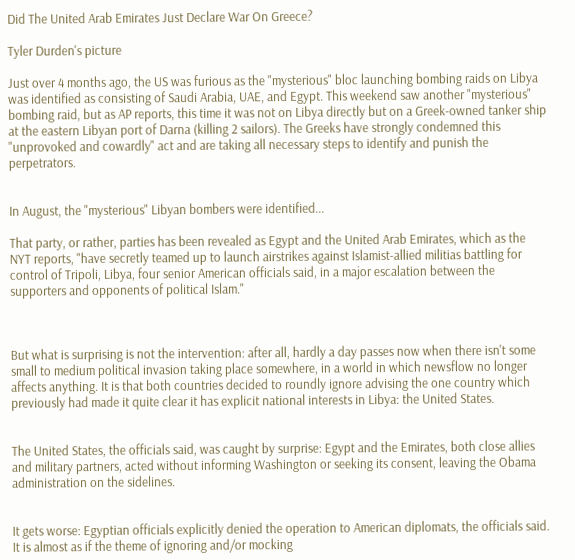Did The United Arab Emirates Just Declare War On Greece?

Tyler Durden's picture

Just over 4 months ago, the US was furious as the "mysterious" bloc launching bombing raids on Libya was identified as consisting of Saudi Arabia, UAE, and Egypt. This weekend saw another "mysterious" bombing raid, but as AP reports, this time it was not on Libya directly but on a Greek-owned tanker ship at the eastern Libyan port of Darna (killing 2 sailors). The Greeks have strongly condemned this "unprovoked and cowardly" act and are taking all necessary steps to identify and punish the perpetrators.


In August, the "mysterious" Libyan bombers were identified...

That party, or rather, parties has been revealed as Egypt and the United Arab Emirates, which as the NYT reports, "have secretly teamed up to launch airstrikes against Islamist-allied militias battling for control of Tripoli, Libya, four senior American officials said, in a major escalation between the supporters and opponents of political Islam."



But what is surprising is not the intervention: after all, hardly a day passes now when there isn't some small to medium political invasion taking place somewhere, in a world in which newsflow no longer affects anything. It is that both countries decided to roundly ignore advising the one country which previously had made it quite clear it has explicit national interests in Libya: the United States.


The United States, the officials said, was caught by surprise: Egypt and the Emirates, both close allies and military partners, acted without informing Washington or seeking its consent, leaving the Obama administration on the sidelines.


It gets worse: Egyptian officials explicitly denied the operation to American diplomats, the officials said. It is almost as if the theme of ignoring and/or mocking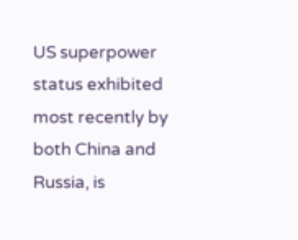US superpower status exhibited most recently by both China and Russia, is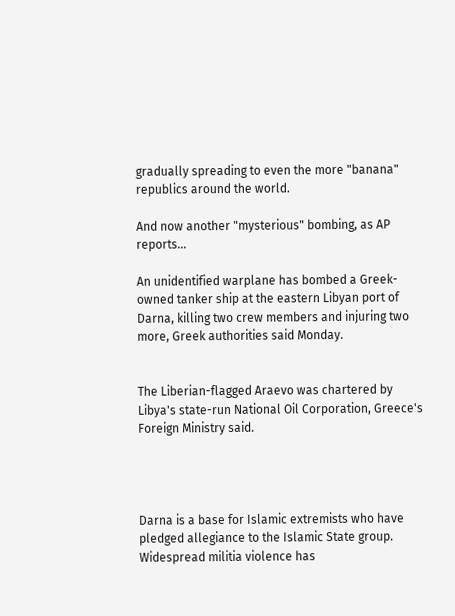gradually spreading to even the more "banana" republics around the world.

And now another "mysterious" bombing, as AP reports...

An unidentified warplane has bombed a Greek-owned tanker ship at the eastern Libyan port of Darna, killing two crew members and injuring two more, Greek authorities said Monday.


The Liberian-flagged Araevo was chartered by Libya's state-run National Oil Corporation, Greece's Foreign Ministry said.




Darna is a base for Islamic extremists who have pledged allegiance to the Islamic State group. Widespread militia violence has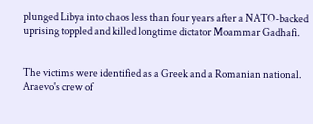plunged Libya into chaos less than four years after a NATO-backed uprising toppled and killed longtime dictator Moammar Gadhafi.


The victims were identified as a Greek and a Romanian national. Araevo's crew of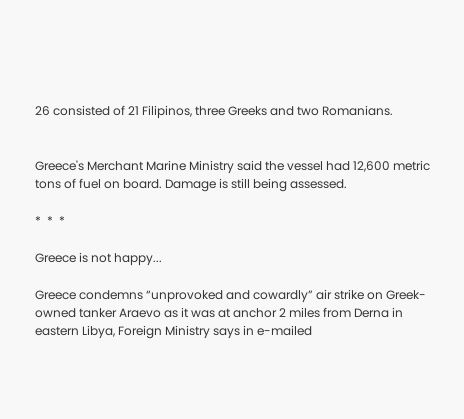26 consisted of 21 Filipinos, three Greeks and two Romanians.


Greece's Merchant Marine Ministry said the vessel had 12,600 metric tons of fuel on board. Damage is still being assessed.

*  *  *

Greece is not happy...

Greece condemns “unprovoked and cowardly” air strike on Greek-owned tanker Araevo as it was at anchor 2 miles from Derna in eastern Libya, Foreign Ministry says in e-mailed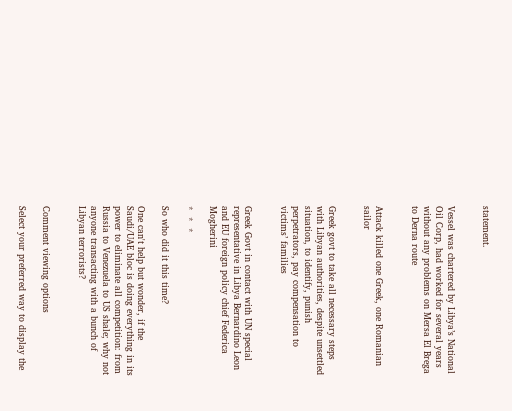statement.


Vessel was chartered by Libya’s National Oil Corp, had worked for several years without any problems on Mersa El Brega to Derna route


Attack killed one Greek, one Romanian sailor


Greek govt to take all necessary steps with Libyan authorities, despite unsettled situation, to identify, punish perpetrators, pay compensation to victims’ families


Greek Govt in contact with UN special representative in Libya Bernardino Leon and EU foreign policy chief Federica Mogherini

*  *  *

So who did it this time?

One can't help but wonder, if the Saudi/UAE bloc is doing everything in its power to eliminate all competition: from Russia to Venezuela to US shale; why not anyone transacting with a bunch of Libyan terrorists?


Comment viewing options

Select your preferred way to display the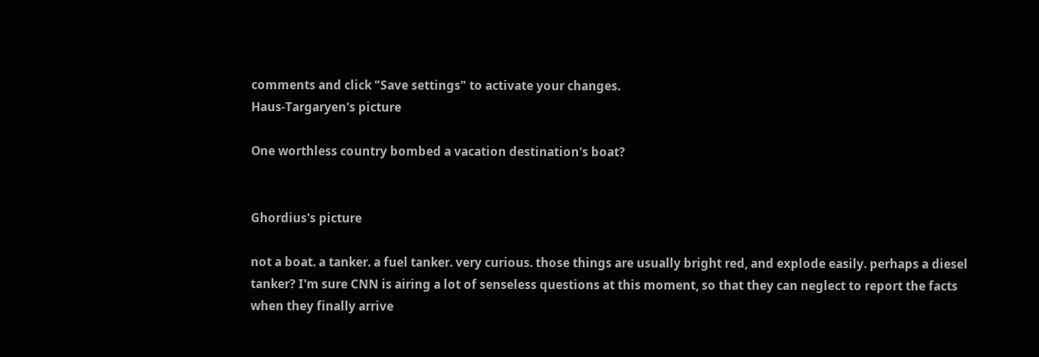comments and click "Save settings" to activate your changes.
Haus-Targaryen's picture

One worthless country bombed a vacation destination's boat?


Ghordius's picture

not a boat. a tanker. a fuel tanker. very curious. those things are usually bright red, and explode easily. perhaps a diesel tanker? I'm sure CNN is airing a lot of senseless questions at this moment, so that they can neglect to report the facts when they finally arrive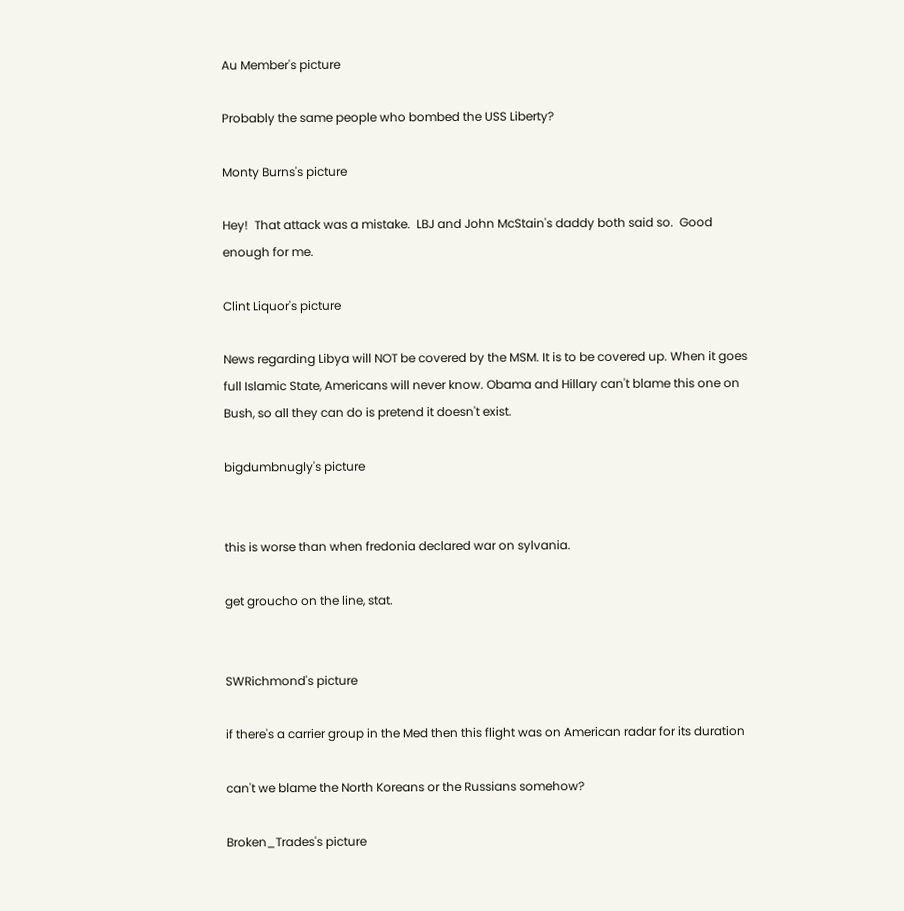Au Member's picture

Probably the same people who bombed the USS Liberty?

Monty Burns's picture

Hey!  That attack was a mistake.  LBJ and John McStain's daddy both said so.  Good enough for me.

Clint Liquor's picture

News regarding Libya will NOT be covered by the MSM. It is to be covered up. When it goes full Islamic State, Americans will never know. Obama and Hillary can't blame this one on Bush, so all they can do is pretend it doesn't exist.

bigdumbnugly's picture


this is worse than when fredonia declared war on sylvania.

get groucho on the line, stat.


SWRichmond's picture

if there's a carrier group in the Med then this flight was on American radar for its duration

can't we blame the North Koreans or the Russians somehow?

Broken_Trades's picture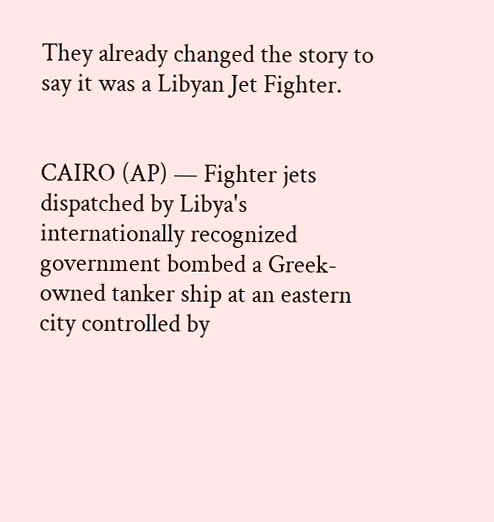They already changed the story to say it was a Libyan Jet Fighter.


CAIRO (AP) — Fighter jets dispatched by Libya's internationally recognized government bombed a Greek-owned tanker ship at an eastern city controlled by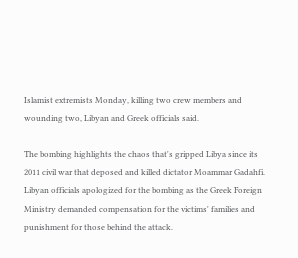Islamist extremists Monday, killing two crew members and wounding two, Libyan and Greek officials said.

The bombing highlights the chaos that's gripped Libya since its 2011 civil war that deposed and killed dictator Moammar Gadahfi. Libyan officials apologized for the bombing as the Greek Foreign Ministry demanded compensation for the victims' families and punishment for those behind the attack.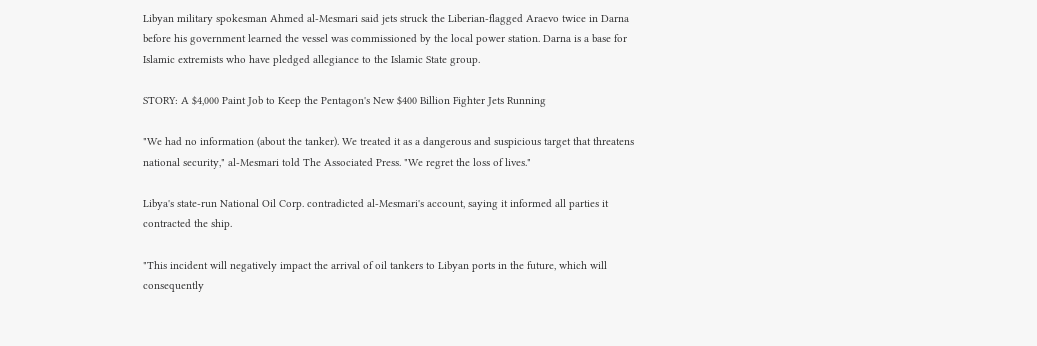Libyan military spokesman Ahmed al-Mesmari said jets struck the Liberian-flagged Araevo twice in Darna before his government learned the vessel was commissioned by the local power station. Darna is a base for Islamic extremists who have pledged allegiance to the Islamic State group.

STORY: A $4,000 Paint Job to Keep the Pentagon's New $400 Billion Fighter Jets Running

"We had no information (about the tanker). We treated it as a dangerous and suspicious target that threatens national security," al-Mesmari told The Associated Press. "We regret the loss of lives."

Libya's state-run National Oil Corp. contradicted al-Mesmari's account, saying it informed all parties it contracted the ship.

"This incident will negatively impact the arrival of oil tankers to Libyan ports in the future, which will consequently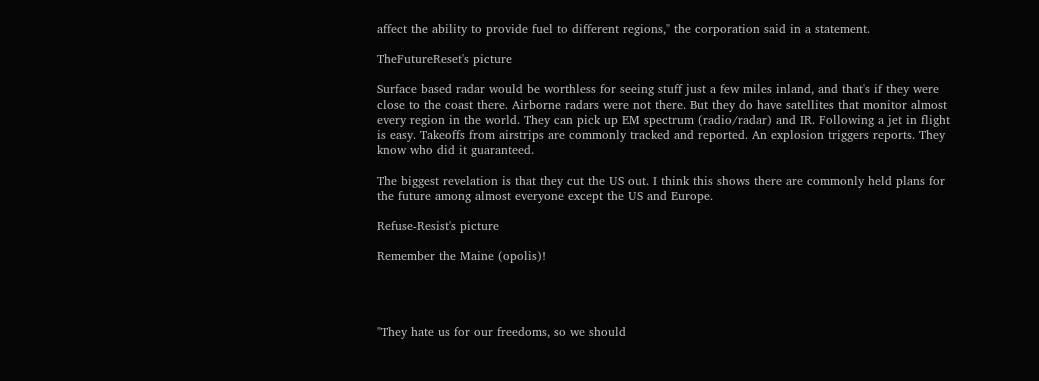affect the ability to provide fuel to different regions," the corporation said in a statement.

TheFutureReset's picture

Surface based radar would be worthless for seeing stuff just a few miles inland, and that's if they were close to the coast there. Airborne radars were not there. But they do have satellites that monitor almost every region in the world. They can pick up EM spectrum (radio/radar) and IR. Following a jet in flight is easy. Takeoffs from airstrips are commonly tracked and reported. An explosion triggers reports. They know who did it guaranteed.

The biggest revelation is that they cut the US out. I think this shows there are commonly held plans for the future among almost everyone except the US and Europe.

Refuse-Resist's picture

Remember the Maine (opolis)!




"They hate us for our freedoms, so we should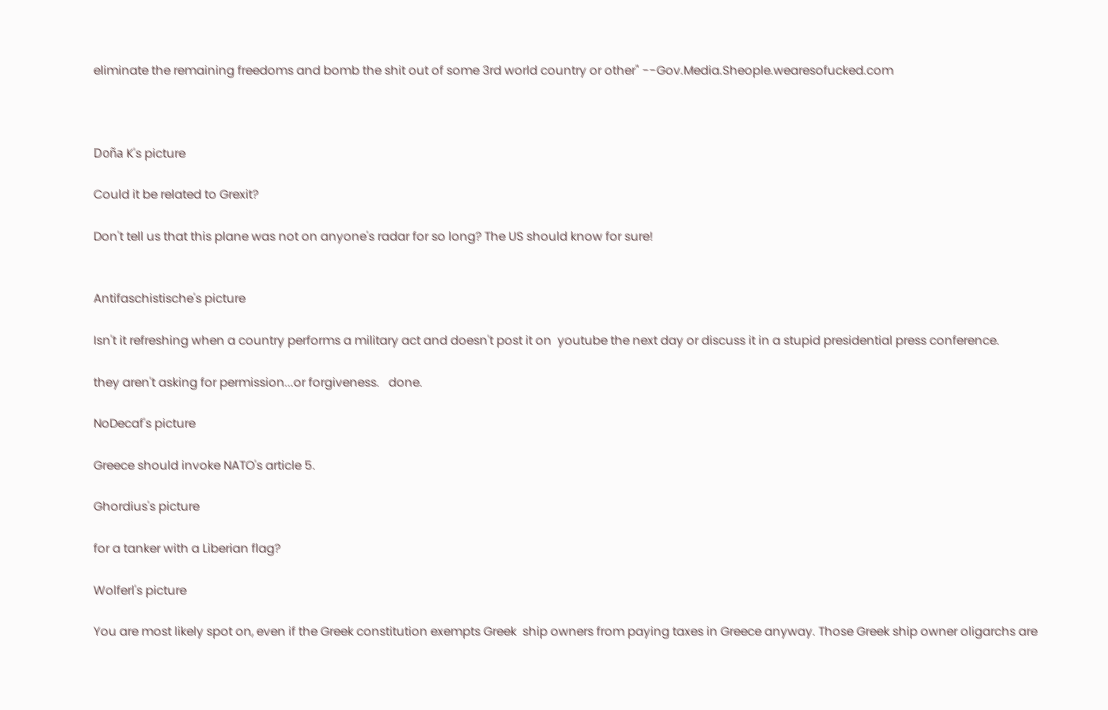eliminate the remaining freedoms and bomb the shit out of some 3rd world country or other" --Gov.Media.Sheople.wearesofucked.com



Doña K's picture

Could it be related to Grexit?

Don't tell us that this plane was not on anyone's radar for so long? The US should know for sure!


Antifaschistische's picture

Isn't it refreshing when a country performs a military act and doesn't post it on  youtube the next day or discuss it in a stupid presidential press conference.

they aren't asking for permission...or forgiveness.   done.

NoDecaf's picture

Greece should invoke NATO's article 5.

Ghordius's picture

for a tanker with a Liberian flag?

Wolferl's picture

You are most likely spot on, even if the Greek constitution exempts Greek  ship owners from paying taxes in Greece anyway. Those Greek ship owner oligarchs are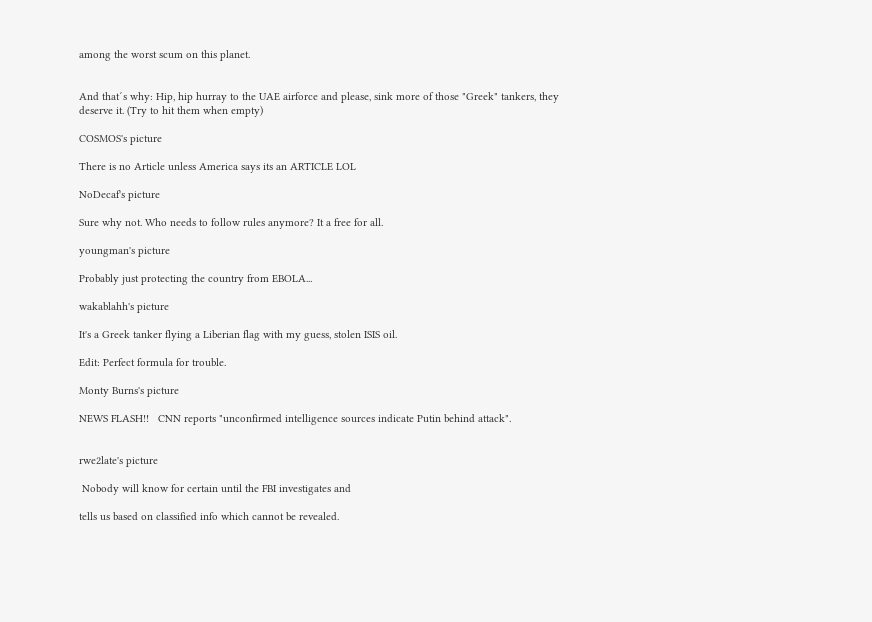among the worst scum on this planet.


And that´s why: Hip, hip hurray to the UAE airforce and please, sink more of those "Greek" tankers, they deserve it. (Try to hit them when empty)

COSMOS's picture

There is no Article unless America says its an ARTICLE LOL

NoDecaf's picture

Sure why not. Who needs to follow rules anymore? It a free for all.

youngman's picture

Probably just protecting the country from EBOLA...

wakablahh's picture

It's a Greek tanker flying a Liberian flag with my guess, stolen ISIS oil.

Edit: Perfect formula for trouble.

Monty Burns's picture

NEWS FLASH!!   CNN reports "unconfirmed intelligence sources indicate Putin behind attack".


rwe2late's picture

 Nobody will know for certain until the FBI investigates and

tells us based on classified info which cannot be revealed.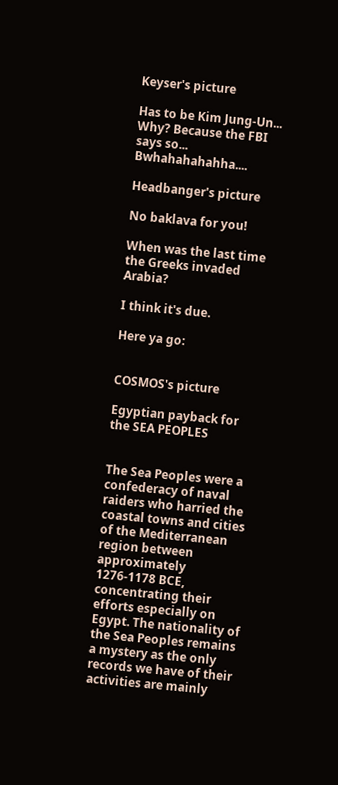Keyser's picture

Has to be Kim Jung-Un... Why? Because the FBI says so... Bwhahahahahha....

Headbanger's picture

No baklava for you!

When was the last time the Greeks invaded Arabia?

I think it's due.

Here ya go:


COSMOS's picture

Egyptian payback for the SEA PEOPLES


The Sea Peoples were a confederacy of naval raiders who harried the coastal towns and cities of the Mediterranean region between approximately 1276-1178 BCE, concentrating their efforts especially on Egypt. The nationality of the Sea Peoples remains a mystery as the only records we have of their activities are mainly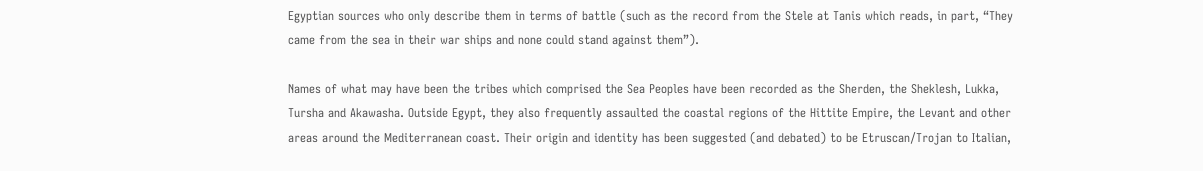Egyptian sources who only describe them in terms of battle (such as the record from the Stele at Tanis which reads, in part, “They came from the sea in their war ships and none could stand against them”).

Names of what may have been the tribes which comprised the Sea Peoples have been recorded as the Sherden, the Sheklesh, Lukka, Tursha and Akawasha. Outside Egypt, they also frequently assaulted the coastal regions of the Hittite Empire, the Levant and other areas around the Mediterranean coast. Their origin and identity has been suggested (and debated) to be Etruscan/Trojan to Italian,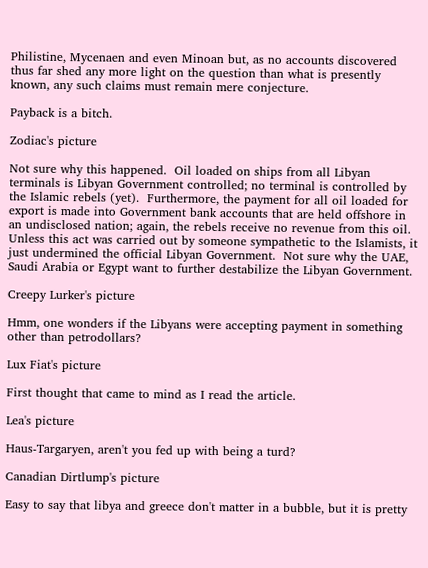Philistine, Mycenaen and even Minoan but, as no accounts discovered thus far shed any more light on the question than what is presently known, any such claims must remain mere conjecture.

Payback is a bitch.

Zodiac's picture

Not sure why this happened.  Oil loaded on ships from all Libyan terminals is Libyan Government controlled; no terminal is controlled by the Islamic rebels (yet).  Furthermore, the payment for all oil loaded for export is made into Government bank accounts that are held offshore in an undisclosed nation; again, the rebels receive no revenue from this oil.  Unless this act was carried out by someone sympathetic to the Islamists, it just undermined the official Libyan Government.  Not sure why the UAE, Saudi Arabia or Egypt want to further destabilize the Libyan Government.

Creepy Lurker's picture

Hmm, one wonders if the Libyans were accepting payment in something other than petrodollars?

Lux Fiat's picture

First thought that came to mind as I read the article.

Lea's picture

Haus-Targaryen, aren't you fed up with being a turd?

Canadian Dirtlump's picture

Easy to say that libya and greece don't matter in a bubble, but it is pretty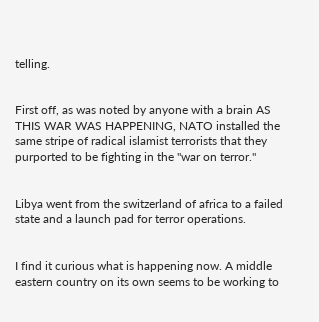telling.


First off, as was noted by anyone with a brain AS THIS WAR WAS HAPPENING, NATO installed the same stripe of radical islamist terrorists that they purported to be fighting in the "war on terror."


Libya went from the switzerland of africa to a failed state and a launch pad for terror operations.


I find it curious what is happening now. A middle eastern country on its own seems to be working to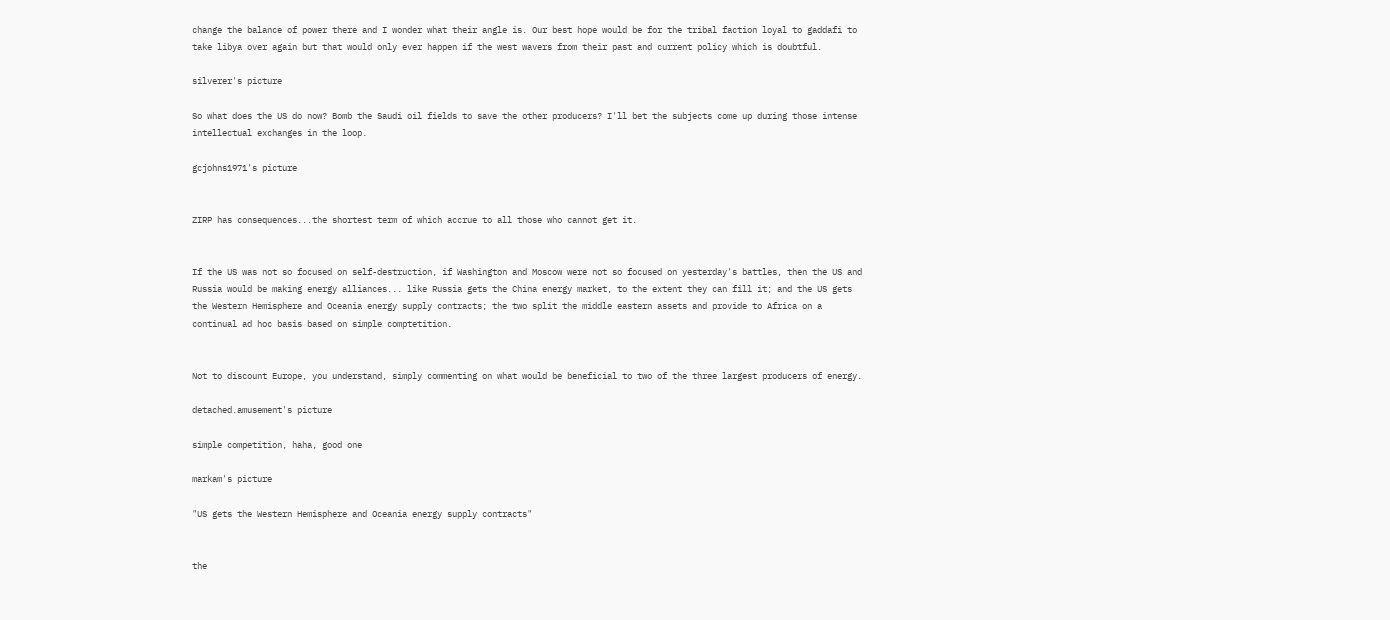change the balance of power there and I wonder what their angle is. Our best hope would be for the tribal faction loyal to gaddafi to take libya over again but that would only ever happen if the west wavers from their past and current policy which is doubtful.

silverer's picture

So what does the US do now? Bomb the Saudi oil fields to save the other producers? I'll bet the subjects come up during those intense intellectual exchanges in the loop.

gcjohns1971's picture


ZIRP has consequences...the shortest term of which accrue to all those who cannot get it.


If the US was not so focused on self-destruction, if Washington and Moscow were not so focused on yesterday's battles, then the US and Russia would be making energy alliances... like Russia gets the China energy market, to the extent they can fill it; and the US gets the Western Hemisphere and Oceania energy supply contracts; the two split the middle eastern assets and provide to Africa on a continual ad hoc basis based on simple comptetition.


Not to discount Europe, you understand, simply commenting on what would be beneficial to two of the three largest producers of energy.

detached.amusement's picture

simple competition, haha, good one

markam's picture

"US gets the Western Hemisphere and Oceania energy supply contracts"


the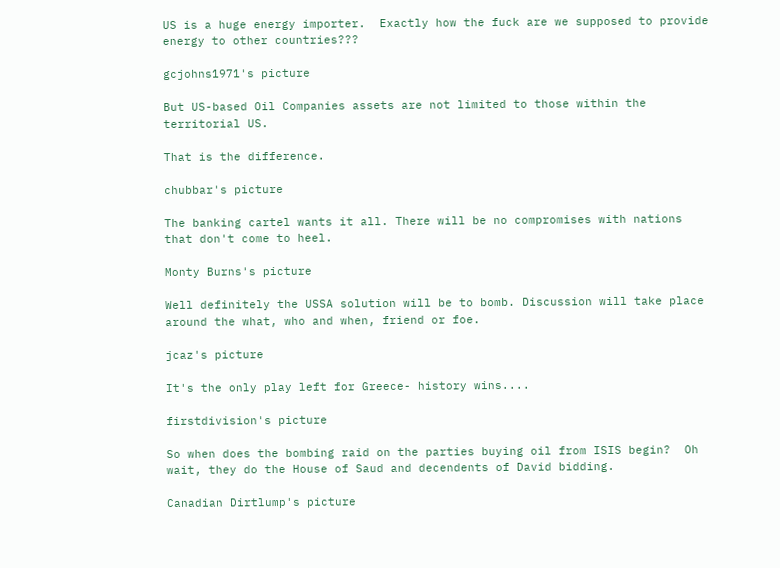US is a huge energy importer.  Exactly how the fuck are we supposed to provide energy to other countries???

gcjohns1971's picture

But US-based Oil Companies assets are not limited to those within the territorial US.

That is the difference.

chubbar's picture

The banking cartel wants it all. There will be no compromises with nations that don't come to heel.

Monty Burns's picture

Well definitely the USSA solution will be to bomb. Discussion will take place around the what, who and when, friend or foe.

jcaz's picture

It's the only play left for Greece- history wins....

firstdivision's picture

So when does the bombing raid on the parties buying oil from ISIS begin?  Oh wait, they do the House of Saud and decendents of David bidding.

Canadian Dirtlump's picture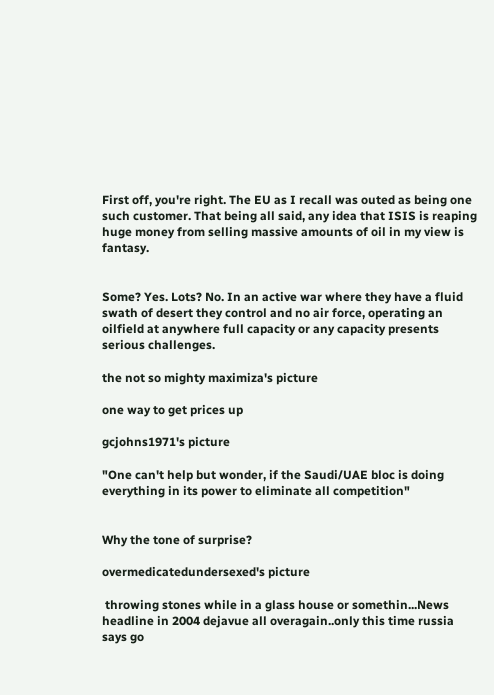First off, you're right. The EU as I recall was outed as being one such customer. That being all said, any idea that ISIS is reaping huge money from selling massive amounts of oil in my view is fantasy.


Some? Yes. Lots? No. In an active war where they have a fluid swath of desert they control and no air force, operating an oilfield at anywhere full capacity or any capacity presents serious challenges.

the not so mighty maximiza's picture

one way to get prices up

gcjohns1971's picture

"One can't help but wonder, if the Saudi/UAE bloc is doing everything in its power to eliminate all competition"


Why the tone of surprise?

overmedicatedundersexed's picture

 throwing stones while in a glass house or somethin...News headline in 2004 dejavue all overagain..only this time russia says go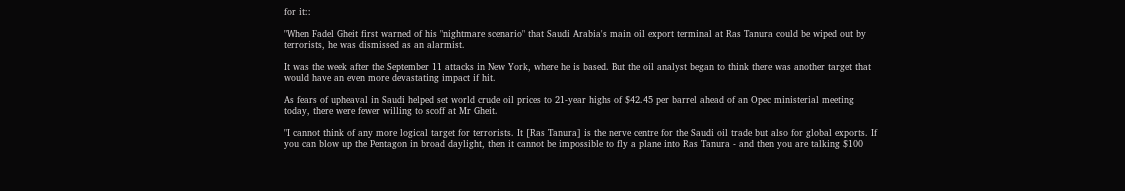for it::

"When Fadel Gheit first warned of his "nightmare scenario" that Saudi Arabia's main oil export terminal at Ras Tanura could be wiped out by terrorists, he was dismissed as an alarmist.

It was the week after the September 11 attacks in New York, where he is based. But the oil analyst began to think there was another target that would have an even more devastating impact if hit.

As fears of upheaval in Saudi helped set world crude oil prices to 21-year highs of $42.45 per barrel ahead of an Opec ministerial meeting today, there were fewer willing to scoff at Mr Gheit.

"I cannot think of any more logical target for terrorists. It [Ras Tanura] is the nerve centre for the Saudi oil trade but also for global exports. If you can blow up the Pentagon in broad daylight, then it cannot be impossible to fly a plane into Ras Tanura - and then you are talking $100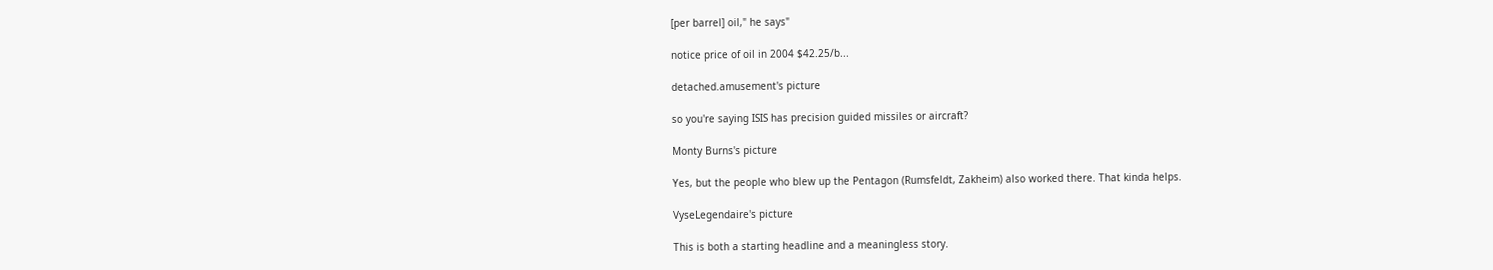[per barrel] oil," he says"

notice price of oil in 2004 $42.25/b...

detached.amusement's picture

so you're saying ISIS has precision guided missiles or aircraft?

Monty Burns's picture

Yes, but the people who blew up the Pentagon (Rumsfeldt, Zakheim) also worked there. That kinda helps.

VyseLegendaire's picture

This is both a starting headline and a meaningless story.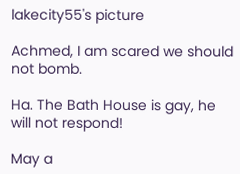lakecity55's picture

Achmed, I am scared we should not bomb.

Ha. The Bath House is gay, he will not respond!

May a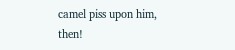camel piss upon him, then!